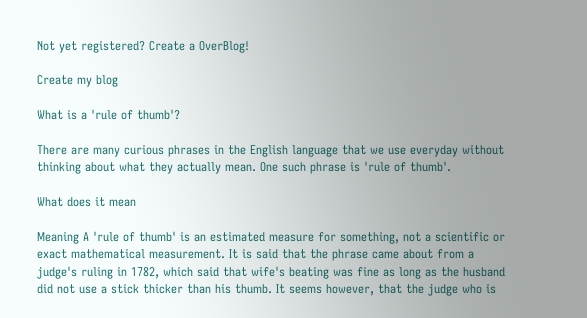Not yet registered? Create a OverBlog!

Create my blog

What is a 'rule of thumb'?

There are many curious phrases in the English language that we use everyday without thinking about what they actually mean. One such phrase is 'rule of thumb'.

What does it mean

Meaning A 'rule of thumb' is an estimated measure for something, not a scientific or exact mathematical measurement. It is said that the phrase came about from a judge's ruling in 1782, which said that wife's beating was fine as long as the husband did not use a stick thicker than his thumb. It seems however, that the judge who is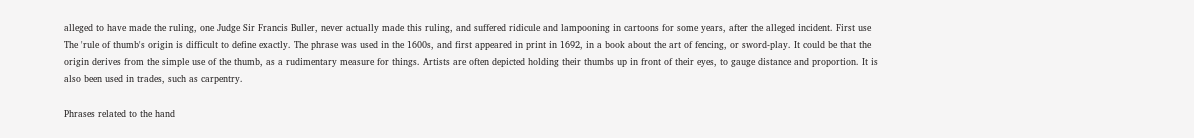alleged to have made the ruling, one Judge Sir Francis Buller, never actually made this ruling, and suffered ridicule and lampooning in cartoons for some years, after the alleged incident. First use The 'rule of thumb's origin is difficult to define exactly. The phrase was used in the 1600s, and first appeared in print in 1692, in a book about the art of fencing, or sword-play. It could be that the origin derives from the simple use of the thumb, as a rudimentary measure for things. Artists are often depicted holding their thumbs up in front of their eyes, to gauge distance and proportion. It is also been used in trades, such as carpentry.

Phrases related to the hand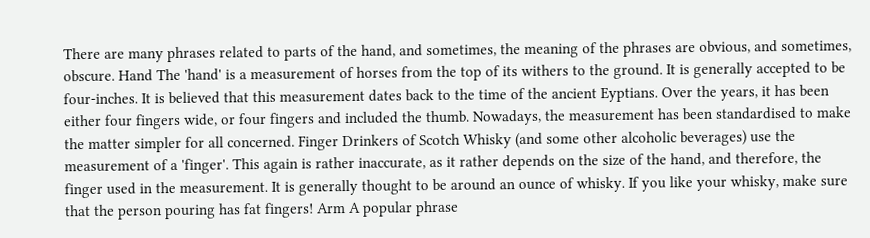There are many phrases related to parts of the hand, and sometimes, the meaning of the phrases are obvious, and sometimes, obscure. Hand The 'hand' is a measurement of horses from the top of its withers to the ground. It is generally accepted to be four-inches. It is believed that this measurement dates back to the time of the ancient Eyptians. Over the years, it has been either four fingers wide, or four fingers and included the thumb. Nowadays, the measurement has been standardised to make the matter simpler for all concerned. Finger Drinkers of Scotch Whisky (and some other alcoholic beverages) use the measurement of a 'finger'. This again is rather inaccurate, as it rather depends on the size of the hand, and therefore, the finger used in the measurement. It is generally thought to be around an ounce of whisky. If you like your whisky, make sure that the person pouring has fat fingers! Arm A popular phrase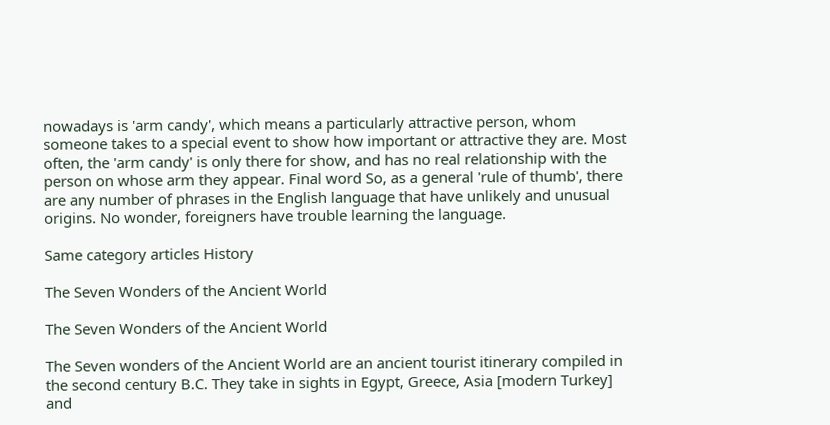nowadays is 'arm candy', which means a particularly attractive person, whom someone takes to a special event to show how important or attractive they are. Most often, the 'arm candy' is only there for show, and has no real relationship with the person on whose arm they appear. Final word So, as a general 'rule of thumb', there are any number of phrases in the English language that have unlikely and unusual origins. No wonder, foreigners have trouble learning the language.

Same category articles History

The Seven Wonders of the Ancient World

The Seven Wonders of the Ancient World

The Seven wonders of the Ancient World are an ancient tourist itinerary compiled in the second century B.C. They take in sights in Egypt, Greece, Asia [modern Turkey] and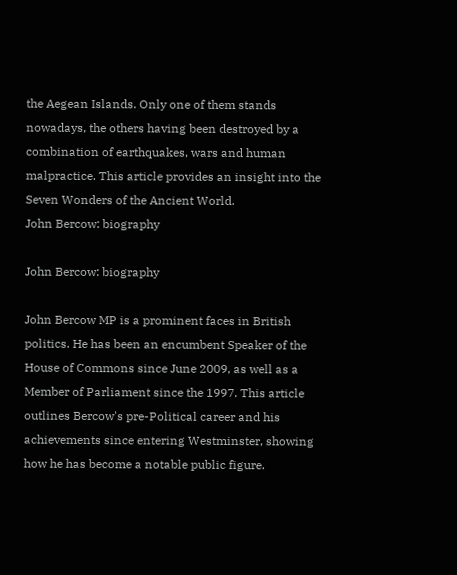the Aegean Islands. Only one of them stands nowadays, the others having been destroyed by a combination of earthquakes, wars and human malpractice. This article provides an insight into the Seven Wonders of the Ancient World.
John Bercow: biography

John Bercow: biography

John Bercow MP is a prominent faces in British politics. He has been an encumbent Speaker of the House of Commons since June 2009, as well as a Member of Parliament since the 1997. This article outlines Bercow's pre-Political career and his achievements since entering Westminster, showing how he has become a notable public figure.